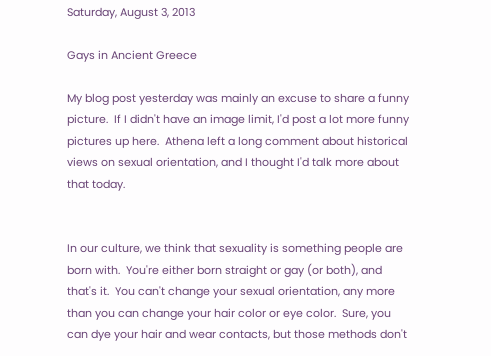Saturday, August 3, 2013

Gays in Ancient Greece

My blog post yesterday was mainly an excuse to share a funny picture.  If I didn't have an image limit, I'd post a lot more funny pictures up here.  Athena left a long comment about historical views on sexual orientation, and I thought I'd talk more about that today.


In our culture, we think that sexuality is something people are born with.  You're either born straight or gay (or both), and that's it.  You can't change your sexual orientation, any more than you can change your hair color or eye color.  Sure, you can dye your hair and wear contacts, but those methods don't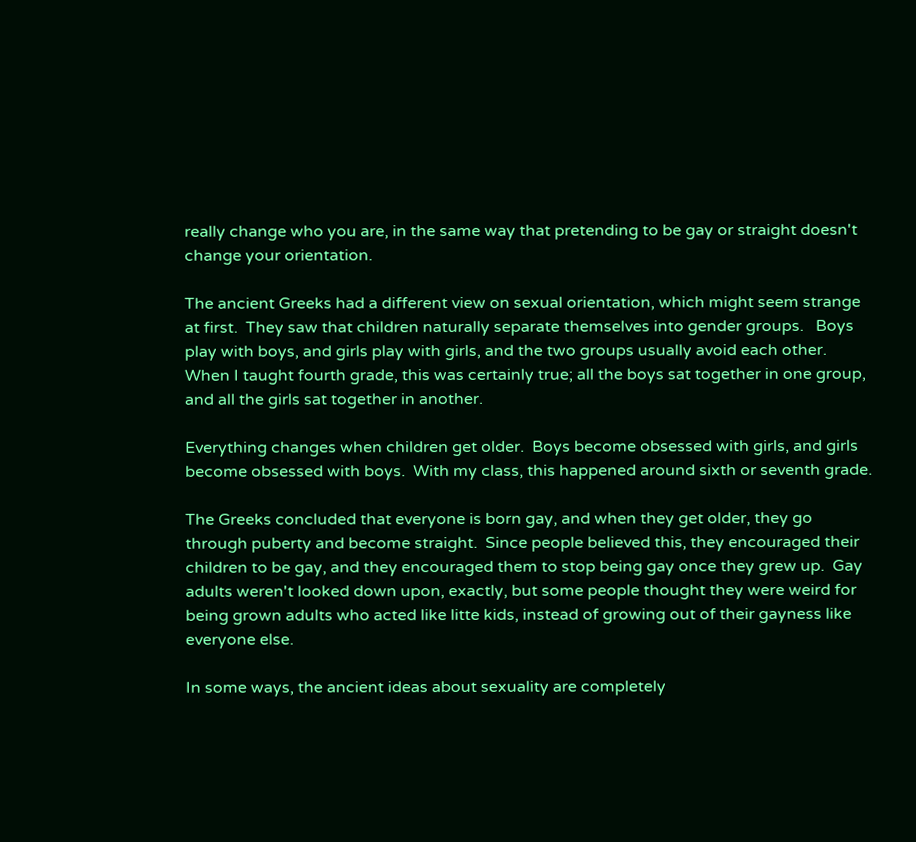really change who you are, in the same way that pretending to be gay or straight doesn't change your orientation.

The ancient Greeks had a different view on sexual orientation, which might seem strange at first.  They saw that children naturally separate themselves into gender groups.   Boys play with boys, and girls play with girls, and the two groups usually avoid each other.  When I taught fourth grade, this was certainly true; all the boys sat together in one group, and all the girls sat together in another.

Everything changes when children get older.  Boys become obsessed with girls, and girls become obsessed with boys.  With my class, this happened around sixth or seventh grade.

The Greeks concluded that everyone is born gay, and when they get older, they go through puberty and become straight.  Since people believed this, they encouraged their children to be gay, and they encouraged them to stop being gay once they grew up.  Gay adults weren't looked down upon, exactly, but some people thought they were weird for being grown adults who acted like litte kids, instead of growing out of their gayness like everyone else.

In some ways, the ancient ideas about sexuality are completely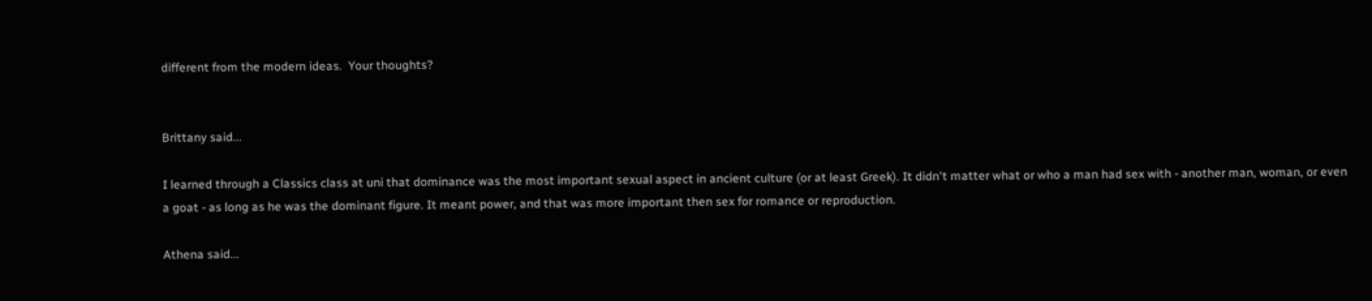different from the modern ideas.  Your thoughts?


Brittany said...

I learned through a Classics class at uni that dominance was the most important sexual aspect in ancient culture (or at least Greek). It didn't matter what or who a man had sex with - another man, woman, or even a goat - as long as he was the dominant figure. It meant power, and that was more important then sex for romance or reproduction.

Athena said...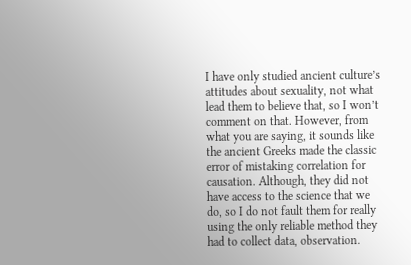I have only studied ancient culture’s attitudes about sexuality, not what lead them to believe that, so I won’t comment on that. However, from what you are saying, it sounds like the ancient Greeks made the classic error of mistaking correlation for causation. Although, they did not have access to the science that we do, so I do not fault them for really using the only reliable method they had to collect data, observation.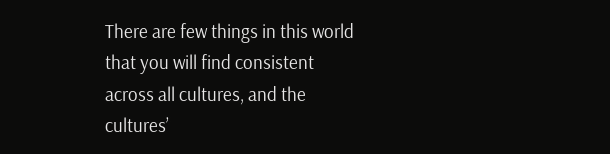There are few things in this world that you will find consistent across all cultures, and the cultures’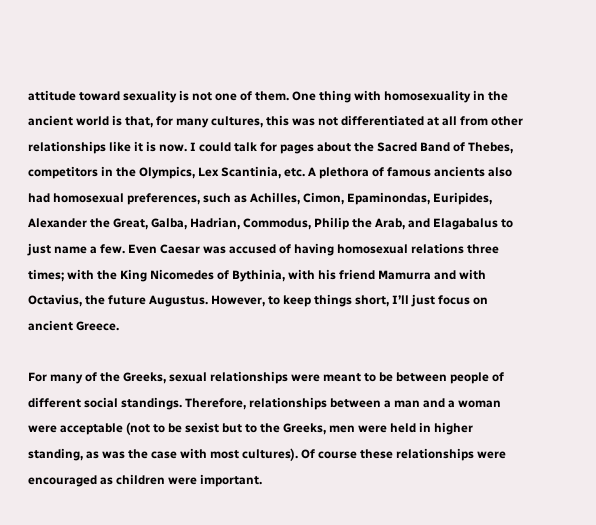attitude toward sexuality is not one of them. One thing with homosexuality in the ancient world is that, for many cultures, this was not differentiated at all from other relationships like it is now. I could talk for pages about the Sacred Band of Thebes, competitors in the Olympics, Lex Scantinia, etc. A plethora of famous ancients also had homosexual preferences, such as Achilles, Cimon, Epaminondas, Euripides, Alexander the Great, Galba, Hadrian, Commodus, Philip the Arab, and Elagabalus to just name a few. Even Caesar was accused of having homosexual relations three times; with the King Nicomedes of Bythinia, with his friend Mamurra and with Octavius, the future Augustus. However, to keep things short, I’ll just focus on ancient Greece.

For many of the Greeks, sexual relationships were meant to be between people of different social standings. Therefore, relationships between a man and a woman were acceptable (not to be sexist but to the Greeks, men were held in higher standing, as was the case with most cultures). Of course these relationships were encouraged as children were important.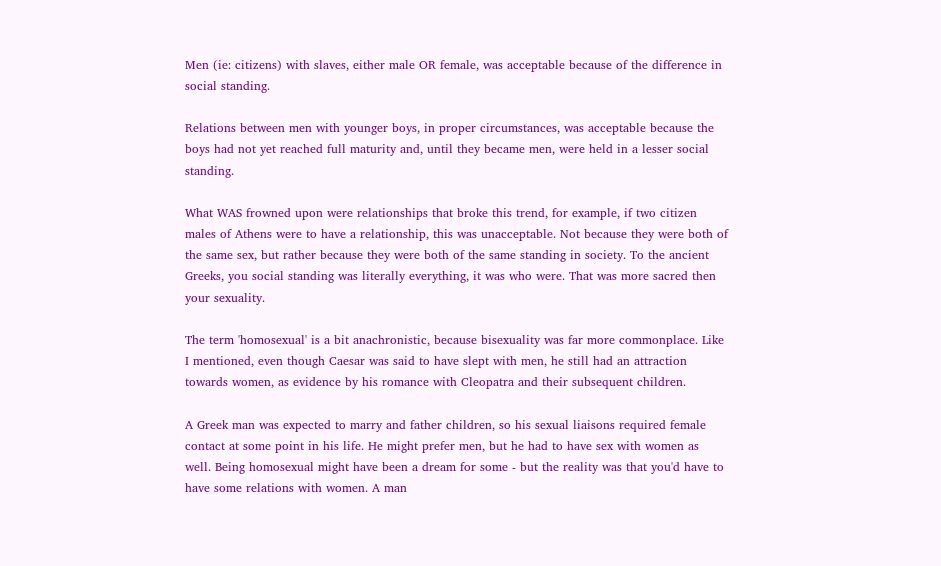Men (ie: citizens) with slaves, either male OR female, was acceptable because of the difference in social standing.

Relations between men with younger boys, in proper circumstances, was acceptable because the boys had not yet reached full maturity and, until they became men, were held in a lesser social standing.

What WAS frowned upon were relationships that broke this trend, for example, if two citizen males of Athens were to have a relationship, this was unacceptable. Not because they were both of the same sex, but rather because they were both of the same standing in society. To the ancient Greeks, you social standing was literally everything, it was who were. That was more sacred then your sexuality.

The term 'homosexual' is a bit anachronistic, because bisexuality was far more commonplace. Like I mentioned, even though Caesar was said to have slept with men, he still had an attraction towards women, as evidence by his romance with Cleopatra and their subsequent children.

A Greek man was expected to marry and father children, so his sexual liaisons required female contact at some point in his life. He might prefer men, but he had to have sex with women as well. Being homosexual might have been a dream for some - but the reality was that you'd have to have some relations with women. A man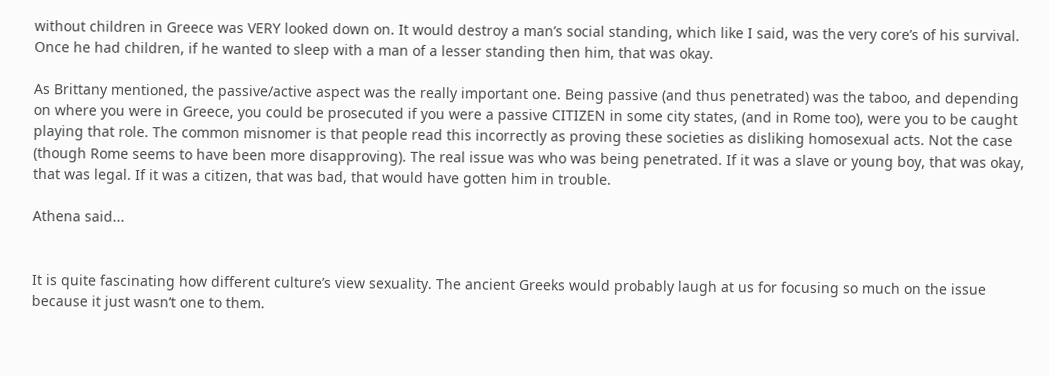without children in Greece was VERY looked down on. It would destroy a man’s social standing, which like I said, was the very core’s of his survival. Once he had children, if he wanted to sleep with a man of a lesser standing then him, that was okay.

As Brittany mentioned, the passive/active aspect was the really important one. Being passive (and thus penetrated) was the taboo, and depending on where you were in Greece, you could be prosecuted if you were a passive CITIZEN in some city states, (and in Rome too), were you to be caught playing that role. The common misnomer is that people read this incorrectly as proving these societies as disliking homosexual acts. Not the case (though Rome seems to have been more disapproving). The real issue was who was being penetrated. If it was a slave or young boy, that was okay, that was legal. If it was a citizen, that was bad, that would have gotten him in trouble.

Athena said...


It is quite fascinating how different culture’s view sexuality. The ancient Greeks would probably laugh at us for focusing so much on the issue because it just wasn’t one to them.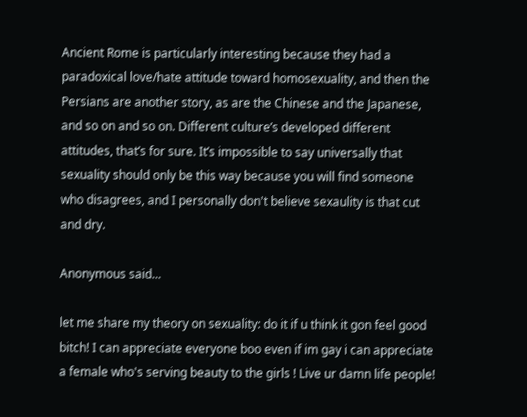Ancient Rome is particularly interesting because they had a paradoxical love/hate attitude toward homosexuality, and then the Persians are another story, as are the Chinese and the Japanese, and so on and so on. Different culture’s developed different attitudes, that’s for sure. It’s impossible to say universally that sexuality should only be this way because you will find someone who disagrees, and I personally don't believe sexaulity is that cut and dry.

Anonymous said...

let me share my theory on sexuality: do it if u think it gon feel good bitch! I can appreciate everyone boo even if im gay i can appreciate a female who's serving beauty to the girls ! Live ur damn life people!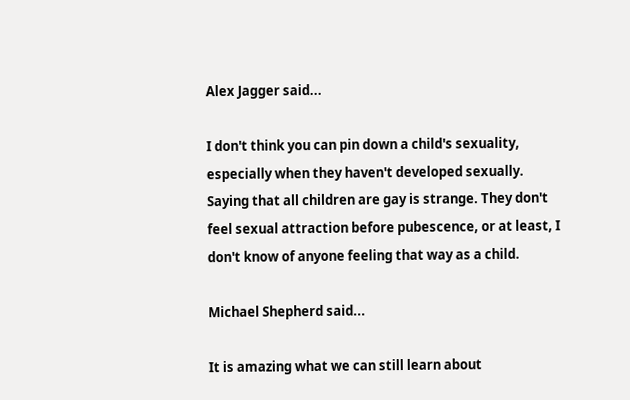Alex Jagger said...

I don't think you can pin down a child's sexuality, especially when they haven't developed sexually. Saying that all children are gay is strange. They don't feel sexual attraction before pubescence, or at least, I don't know of anyone feeling that way as a child.

Michael Shepherd said...

It is amazing what we can still learn about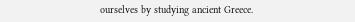ourselves by studying ancient Greece.